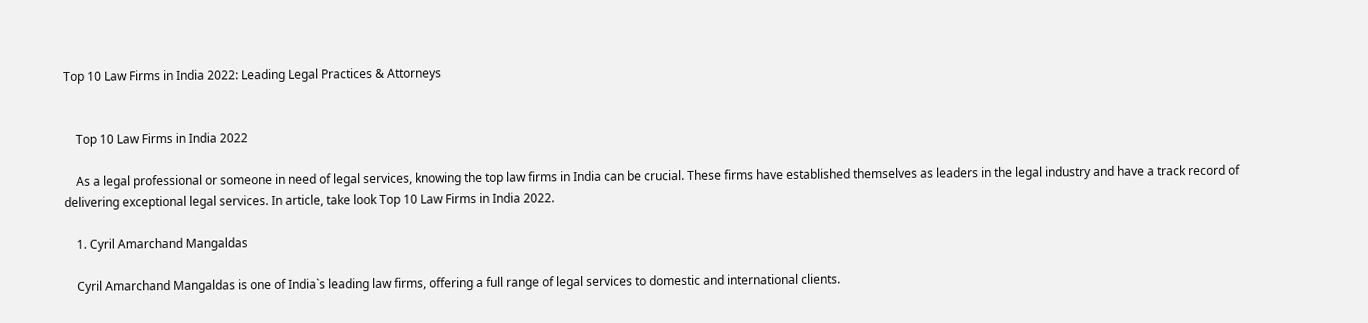Top 10 Law Firms in India 2022: Leading Legal Practices & Attorneys


    Top 10 Law Firms in India 2022

    As a legal professional or someone in need of legal services, knowing the top law firms in India can be crucial. These firms have established themselves as leaders in the legal industry and have a track record of delivering exceptional legal services. In article, take look Top 10 Law Firms in India 2022.

    1. Cyril Amarchand Mangaldas

    Cyril Amarchand Mangaldas is one of India`s leading law firms, offering a full range of legal services to domestic and international clients.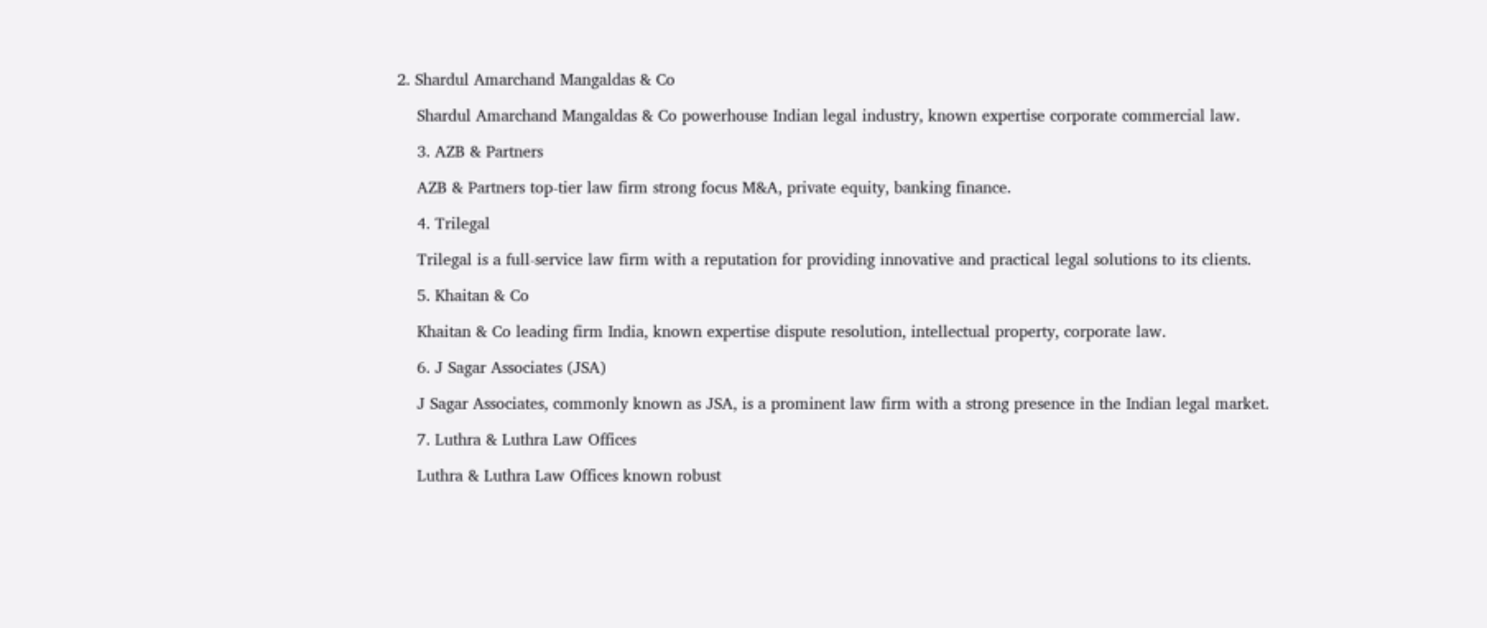2. Shardul Amarchand Mangaldas & Co

    Shardul Amarchand Mangaldas & Co powerhouse Indian legal industry, known expertise corporate commercial law.

    3. AZB & Partners

    AZB & Partners top-tier law firm strong focus M&A, private equity, banking finance.

    4. Trilegal

    Trilegal is a full-service law firm with a reputation for providing innovative and practical legal solutions to its clients.

    5. Khaitan & Co

    Khaitan & Co leading firm India, known expertise dispute resolution, intellectual property, corporate law.

    6. J Sagar Associates (JSA)

    J Sagar Associates, commonly known as JSA, is a prominent law firm with a strong presence in the Indian legal market.

    7. Luthra & Luthra Law Offices

    Luthra & Luthra Law Offices known robust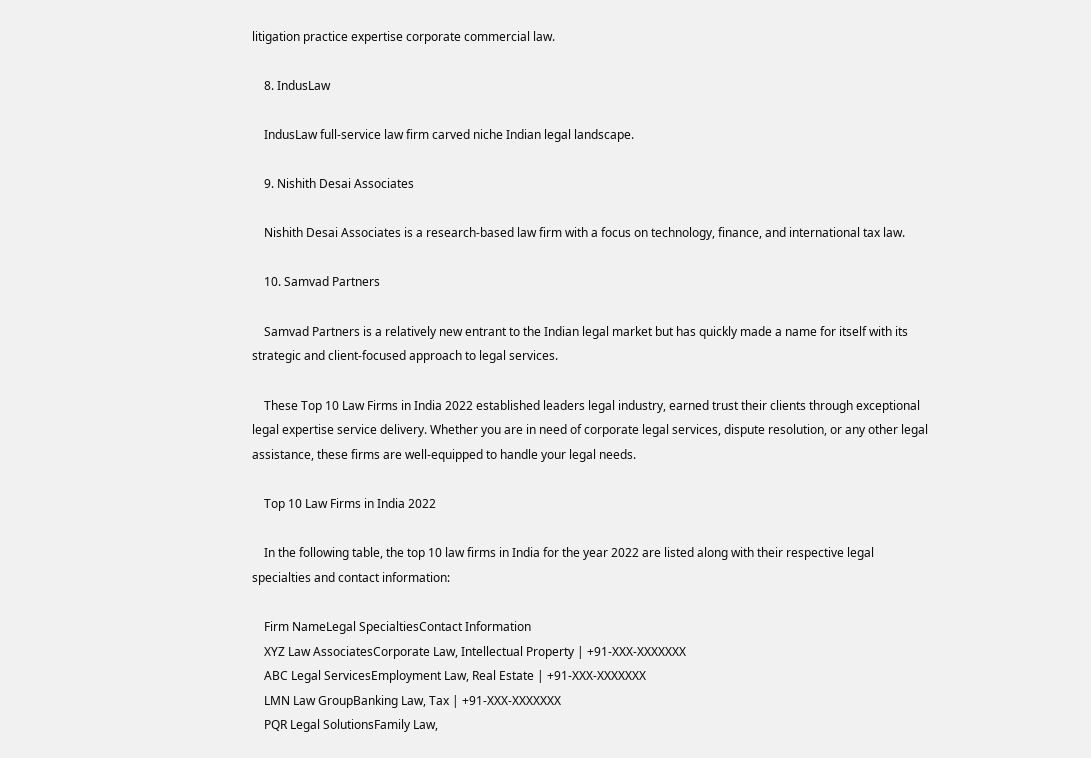litigation practice expertise corporate commercial law.

    8. IndusLaw

    IndusLaw full-service law firm carved niche Indian legal landscape.

    9. Nishith Desai Associates

    Nishith Desai Associates is a research-based law firm with a focus on technology, finance, and international tax law.

    10. Samvad Partners

    Samvad Partners is a relatively new entrant to the Indian legal market but has quickly made a name for itself with its strategic and client-focused approach to legal services.

    These Top 10 Law Firms in India 2022 established leaders legal industry, earned trust their clients through exceptional legal expertise service delivery. Whether you are in need of corporate legal services, dispute resolution, or any other legal assistance, these firms are well-equipped to handle your legal needs.

    Top 10 Law Firms in India 2022

    In the following table, the top 10 law firms in India for the year 2022 are listed along with their respective legal specialties and contact information:

    Firm NameLegal SpecialtiesContact Information
    XYZ Law AssociatesCorporate Law, Intellectual Property | +91-XXX-XXXXXXX
    ABC Legal ServicesEmployment Law, Real Estate | +91-XXX-XXXXXXX
    LMN Law GroupBanking Law, Tax | +91-XXX-XXXXXXX
    PQR Legal SolutionsFamily Law,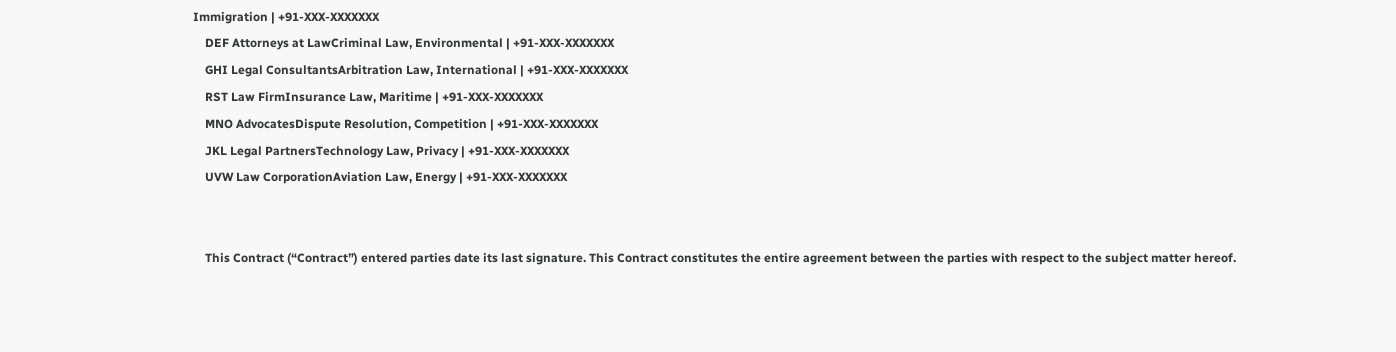Immigration | +91-XXX-XXXXXXX
    DEF Attorneys at LawCriminal Law, Environmental | +91-XXX-XXXXXXX
    GHI Legal ConsultantsArbitration Law, International | +91-XXX-XXXXXXX
    RST Law FirmInsurance Law, Maritime | +91-XXX-XXXXXXX
    MNO AdvocatesDispute Resolution, Competition | +91-XXX-XXXXXXX
    JKL Legal PartnersTechnology Law, Privacy | +91-XXX-XXXXXXX
    UVW Law CorporationAviation Law, Energy | +91-XXX-XXXXXXX


    This Contract (“Contract”) entered parties date its last signature. This Contract constitutes the entire agreement between the parties with respect to the subject matter hereof.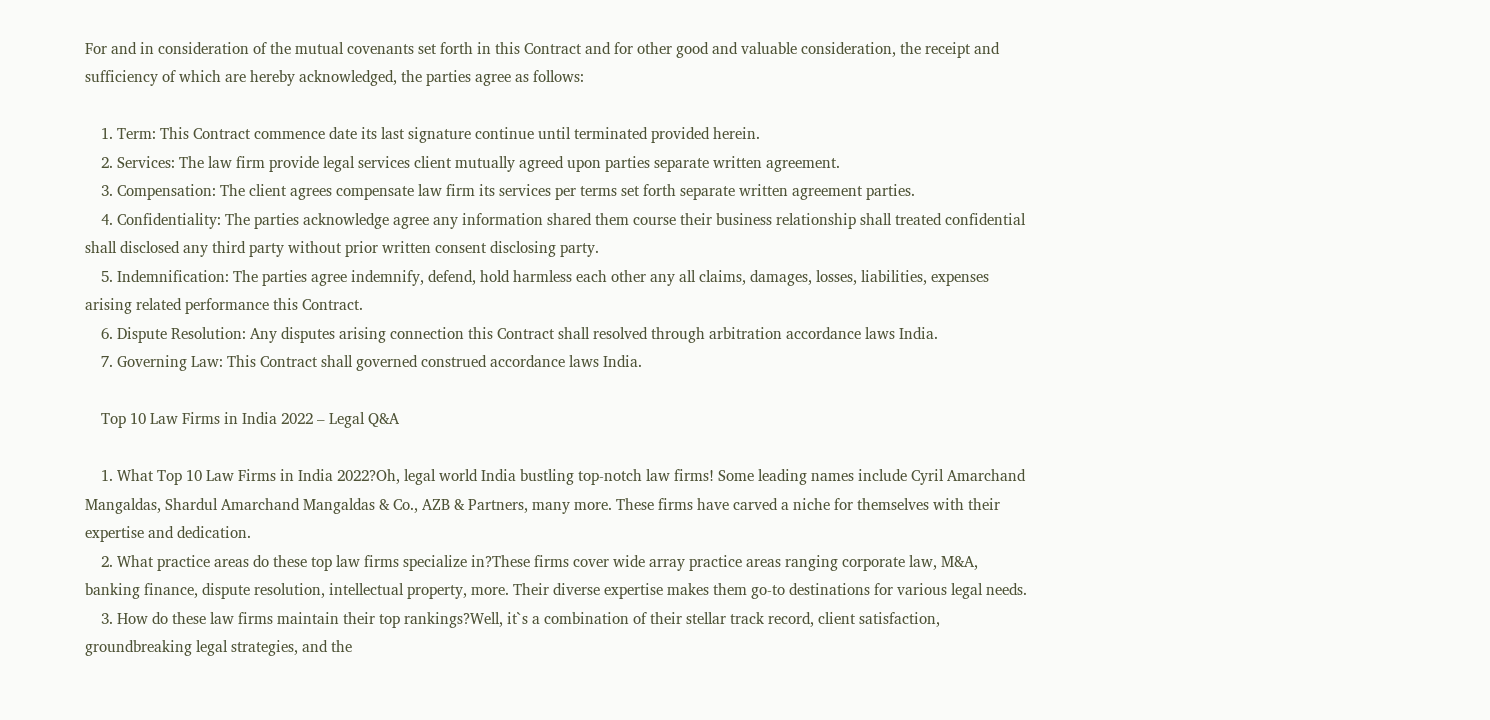For and in consideration of the mutual covenants set forth in this Contract and for other good and valuable consideration, the receipt and sufficiency of which are hereby acknowledged, the parties agree as follows:

    1. Term: This Contract commence date its last signature continue until terminated provided herein.
    2. Services: The law firm provide legal services client mutually agreed upon parties separate written agreement.
    3. Compensation: The client agrees compensate law firm its services per terms set forth separate written agreement parties.
    4. Confidentiality: The parties acknowledge agree any information shared them course their business relationship shall treated confidential shall disclosed any third party without prior written consent disclosing party.
    5. Indemnification: The parties agree indemnify, defend, hold harmless each other any all claims, damages, losses, liabilities, expenses arising related performance this Contract.
    6. Dispute Resolution: Any disputes arising connection this Contract shall resolved through arbitration accordance laws India.
    7. Governing Law: This Contract shall governed construed accordance laws India.

    Top 10 Law Firms in India 2022 – Legal Q&A

    1. What Top 10 Law Firms in India 2022?Oh, legal world India bustling top-notch law firms! Some leading names include Cyril Amarchand Mangaldas, Shardul Amarchand Mangaldas & Co., AZB & Partners, many more. These firms have carved a niche for themselves with their expertise and dedication.
    2. What practice areas do these top law firms specialize in?These firms cover wide array practice areas ranging corporate law, M&A, banking finance, dispute resolution, intellectual property, more. Their diverse expertise makes them go-to destinations for various legal needs.
    3. How do these law firms maintain their top rankings?Well, it`s a combination of their stellar track record, client satisfaction, groundbreaking legal strategies, and the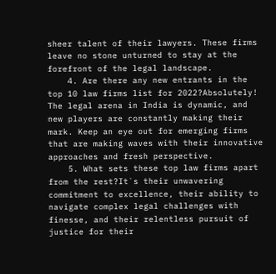sheer talent of their lawyers. These firms leave no stone unturned to stay at the forefront of the legal landscape.
    4. Are there any new entrants in the top 10 law firms list for 2022?Absolutely! The legal arena in India is dynamic, and new players are constantly making their mark. Keep an eye out for emerging firms that are making waves with their innovative approaches and fresh perspective.
    5. What sets these top law firms apart from the rest?It`s their unwavering commitment to excellence, their ability to navigate complex legal challenges with finesse, and their relentless pursuit of justice for their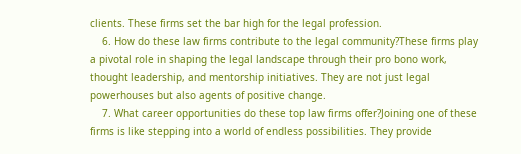clients. These firms set the bar high for the legal profession.
    6. How do these law firms contribute to the legal community?These firms play a pivotal role in shaping the legal landscape through their pro bono work, thought leadership, and mentorship initiatives. They are not just legal powerhouses but also agents of positive change.
    7. What career opportunities do these top law firms offer?Joining one of these firms is like stepping into a world of endless possibilities. They provide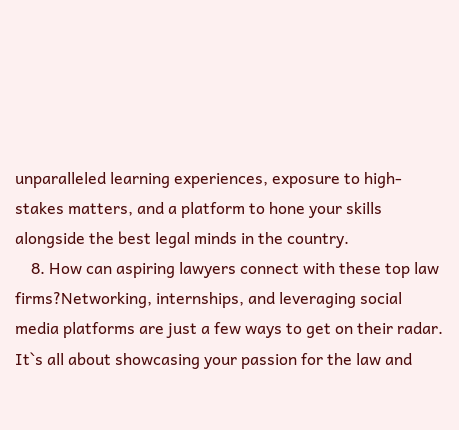unparalleled learning experiences, exposure to high-stakes matters, and a platform to hone your skills alongside the best legal minds in the country.
    8. How can aspiring lawyers connect with these top law firms?Networking, internships, and leveraging social media platforms are just a few ways to get on their radar. It`s all about showcasing your passion for the law and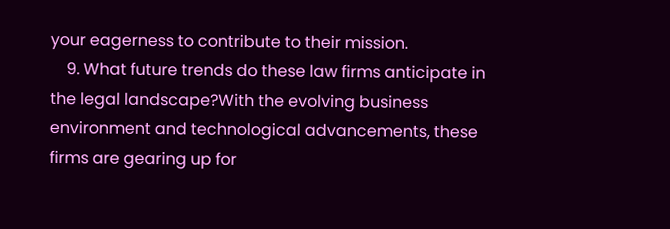your eagerness to contribute to their mission.
    9. What future trends do these law firms anticipate in the legal landscape?With the evolving business environment and technological advancements, these firms are gearing up for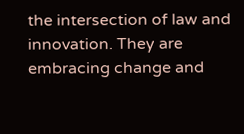the intersection of law and innovation. They are embracing change and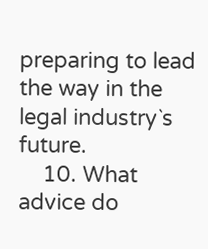preparing to lead the way in the legal industry`s future.
    10. What advice do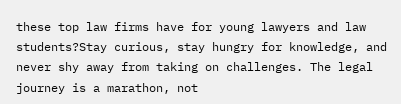these top law firms have for young lawyers and law students?Stay curious, stay hungry for knowledge, and never shy away from taking on challenges. The legal journey is a marathon, not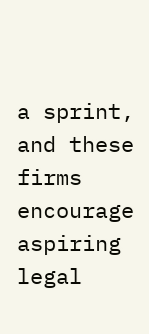a sprint, and these firms encourage aspiring legal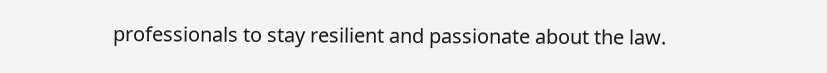professionals to stay resilient and passionate about the law.